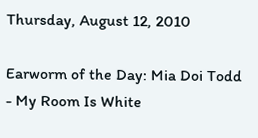Thursday, August 12, 2010

Earworm of the Day: Mia Doi Todd - My Room Is White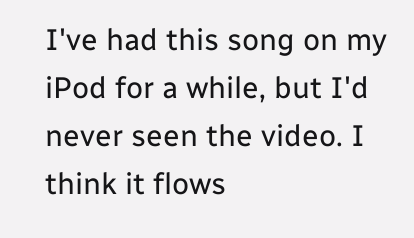I've had this song on my iPod for a while, but I'd never seen the video. I think it flows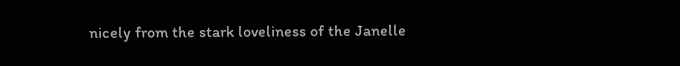nicely from the stark loveliness of the Janelle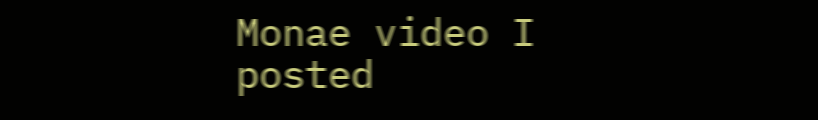Monae video I posted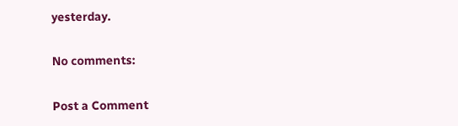yesterday.

No comments:

Post a Comment